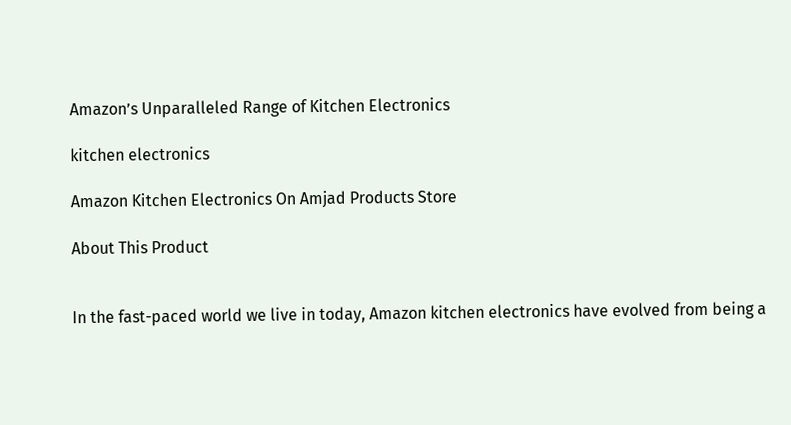Amazon’s Unparalleled Range of Kitchen Electronics

kitchen electronics

Amazon Kitchen Electronics On Amjad Products Store

About This Product


In the fast-paced world we live in today, Amazon kitchen electronics have evolved from being a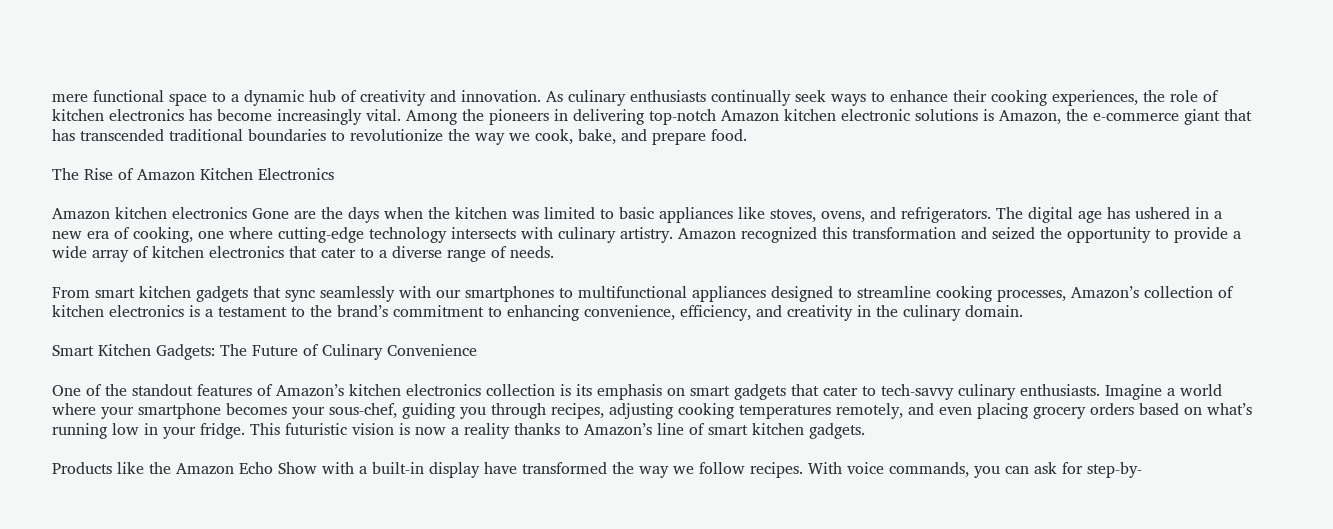mere functional space to a dynamic hub of creativity and innovation. As culinary enthusiasts continually seek ways to enhance their cooking experiences, the role of kitchen electronics has become increasingly vital. Among the pioneers in delivering top-notch Amazon kitchen electronic solutions is Amazon, the e-commerce giant that has transcended traditional boundaries to revolutionize the way we cook, bake, and prepare food.

The Rise of Amazon Kitchen Electronics

Amazon kitchen electronics Gone are the days when the kitchen was limited to basic appliances like stoves, ovens, and refrigerators. The digital age has ushered in a new era of cooking, one where cutting-edge technology intersects with culinary artistry. Amazon recognized this transformation and seized the opportunity to provide a wide array of kitchen electronics that cater to a diverse range of needs.

From smart kitchen gadgets that sync seamlessly with our smartphones to multifunctional appliances designed to streamline cooking processes, Amazon’s collection of kitchen electronics is a testament to the brand’s commitment to enhancing convenience, efficiency, and creativity in the culinary domain.

Smart Kitchen Gadgets: The Future of Culinary Convenience

One of the standout features of Amazon’s kitchen electronics collection is its emphasis on smart gadgets that cater to tech-savvy culinary enthusiasts. Imagine a world where your smartphone becomes your sous-chef, guiding you through recipes, adjusting cooking temperatures remotely, and even placing grocery orders based on what’s running low in your fridge. This futuristic vision is now a reality thanks to Amazon’s line of smart kitchen gadgets.

Products like the Amazon Echo Show with a built-in display have transformed the way we follow recipes. With voice commands, you can ask for step-by-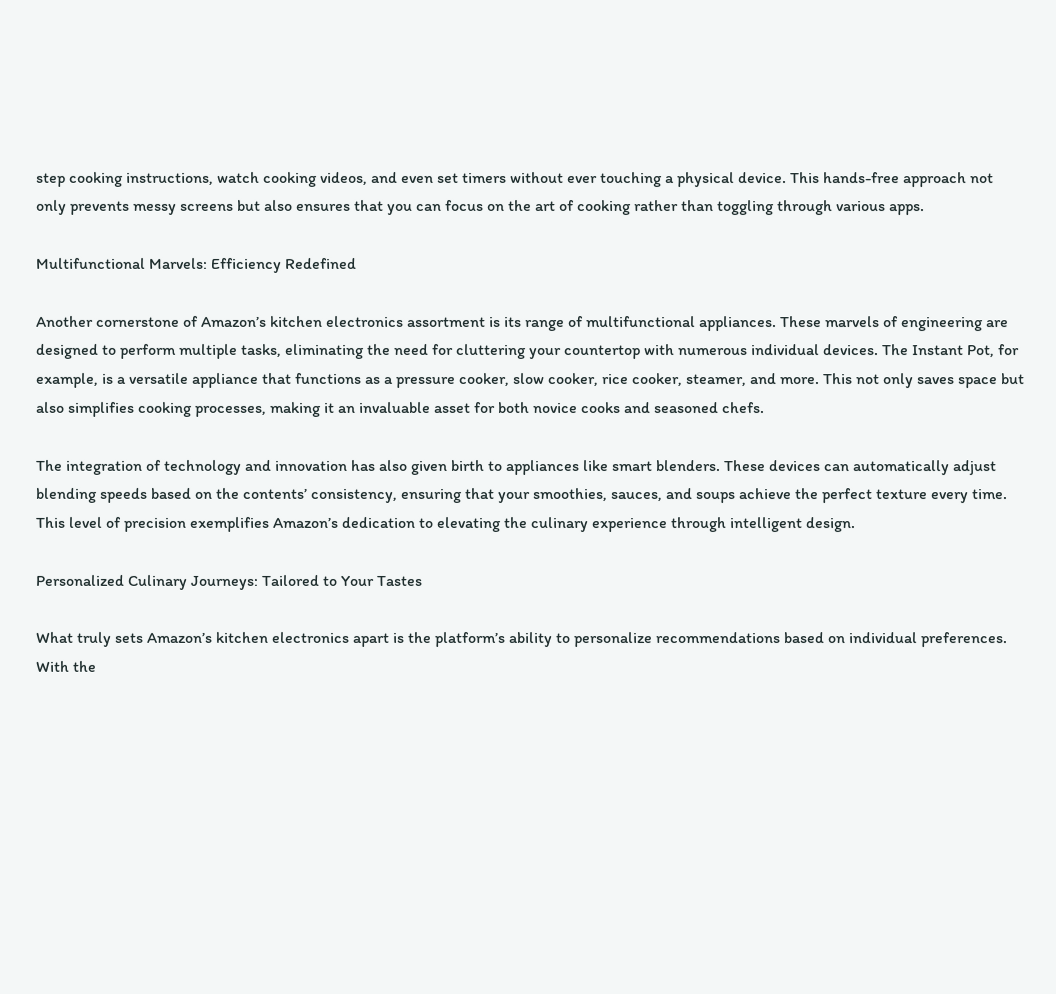step cooking instructions, watch cooking videos, and even set timers without ever touching a physical device. This hands-free approach not only prevents messy screens but also ensures that you can focus on the art of cooking rather than toggling through various apps.

Multifunctional Marvels: Efficiency Redefined

Another cornerstone of Amazon’s kitchen electronics assortment is its range of multifunctional appliances. These marvels of engineering are designed to perform multiple tasks, eliminating the need for cluttering your countertop with numerous individual devices. The Instant Pot, for example, is a versatile appliance that functions as a pressure cooker, slow cooker, rice cooker, steamer, and more. This not only saves space but also simplifies cooking processes, making it an invaluable asset for both novice cooks and seasoned chefs.

The integration of technology and innovation has also given birth to appliances like smart blenders. These devices can automatically adjust blending speeds based on the contents’ consistency, ensuring that your smoothies, sauces, and soups achieve the perfect texture every time. This level of precision exemplifies Amazon’s dedication to elevating the culinary experience through intelligent design.

Personalized Culinary Journeys: Tailored to Your Tastes

What truly sets Amazon’s kitchen electronics apart is the platform’s ability to personalize recommendations based on individual preferences. With the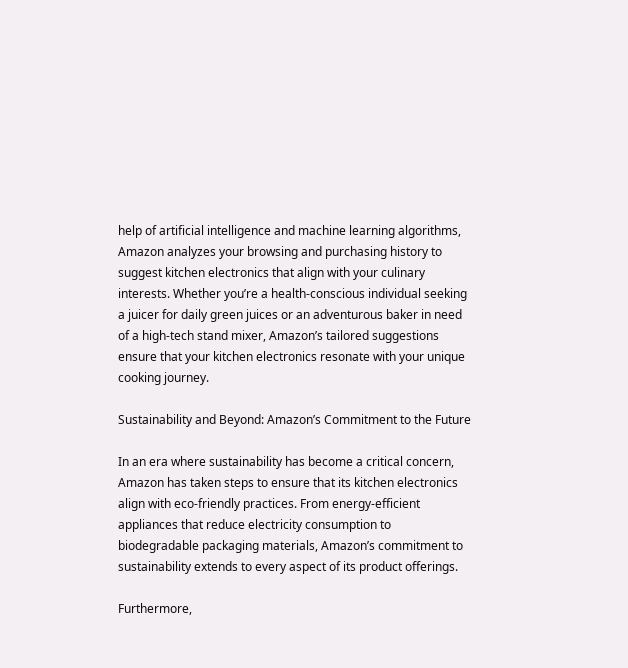help of artificial intelligence and machine learning algorithms, Amazon analyzes your browsing and purchasing history to suggest kitchen electronics that align with your culinary interests. Whether you’re a health-conscious individual seeking a juicer for daily green juices or an adventurous baker in need of a high-tech stand mixer, Amazon’s tailored suggestions ensure that your kitchen electronics resonate with your unique cooking journey.

Sustainability and Beyond: Amazon’s Commitment to the Future

In an era where sustainability has become a critical concern, Amazon has taken steps to ensure that its kitchen electronics align with eco-friendly practices. From energy-efficient appliances that reduce electricity consumption to biodegradable packaging materials, Amazon’s commitment to sustainability extends to every aspect of its product offerings.

Furthermore,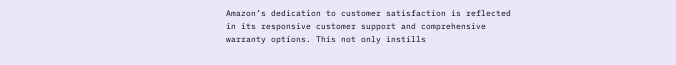Amazon’s dedication to customer satisfaction is reflected in its responsive customer support and comprehensive warranty options. This not only instills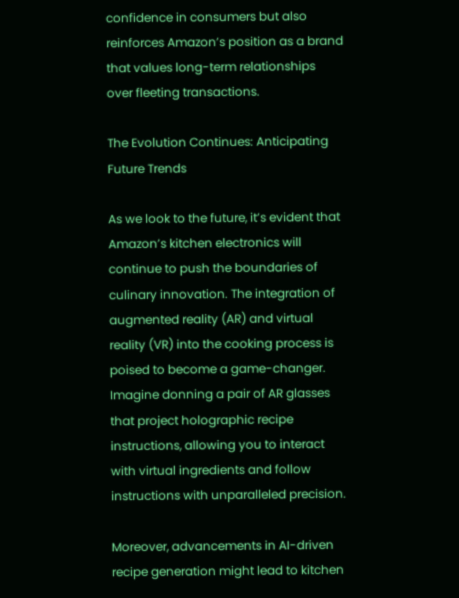confidence in consumers but also reinforces Amazon’s position as a brand that values long-term relationships over fleeting transactions.

The Evolution Continues: Anticipating Future Trends

As we look to the future, it’s evident that Amazon’s kitchen electronics will continue to push the boundaries of culinary innovation. The integration of augmented reality (AR) and virtual reality (VR) into the cooking process is poised to become a game-changer. Imagine donning a pair of AR glasses that project holographic recipe instructions, allowing you to interact with virtual ingredients and follow instructions with unparalleled precision.

Moreover, advancements in AI-driven recipe generation might lead to kitchen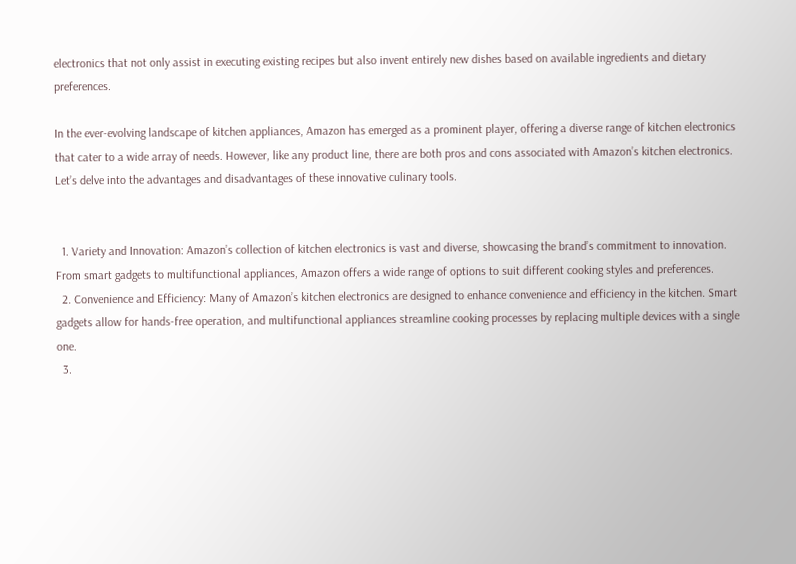electronics that not only assist in executing existing recipes but also invent entirely new dishes based on available ingredients and dietary preferences.

In the ever-evolving landscape of kitchen appliances, Amazon has emerged as a prominent player, offering a diverse range of kitchen electronics that cater to a wide array of needs. However, like any product line, there are both pros and cons associated with Amazon’s kitchen electronics. Let’s delve into the advantages and disadvantages of these innovative culinary tools.


  1. Variety and Innovation: Amazon’s collection of kitchen electronics is vast and diverse, showcasing the brand’s commitment to innovation. From smart gadgets to multifunctional appliances, Amazon offers a wide range of options to suit different cooking styles and preferences.
  2. Convenience and Efficiency: Many of Amazon’s kitchen electronics are designed to enhance convenience and efficiency in the kitchen. Smart gadgets allow for hands-free operation, and multifunctional appliances streamline cooking processes by replacing multiple devices with a single one.
  3.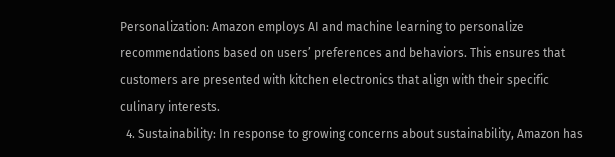Personalization: Amazon employs AI and machine learning to personalize recommendations based on users’ preferences and behaviors. This ensures that customers are presented with kitchen electronics that align with their specific culinary interests.
  4. Sustainability: In response to growing concerns about sustainability, Amazon has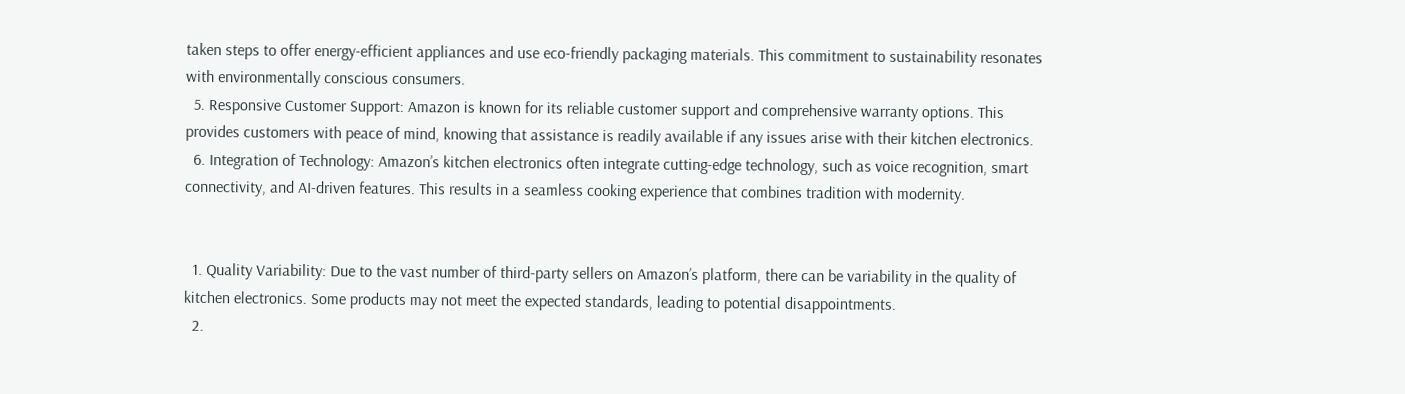taken steps to offer energy-efficient appliances and use eco-friendly packaging materials. This commitment to sustainability resonates with environmentally conscious consumers.
  5. Responsive Customer Support: Amazon is known for its reliable customer support and comprehensive warranty options. This provides customers with peace of mind, knowing that assistance is readily available if any issues arise with their kitchen electronics.
  6. Integration of Technology: Amazon’s kitchen electronics often integrate cutting-edge technology, such as voice recognition, smart connectivity, and AI-driven features. This results in a seamless cooking experience that combines tradition with modernity.


  1. Quality Variability: Due to the vast number of third-party sellers on Amazon’s platform, there can be variability in the quality of kitchen electronics. Some products may not meet the expected standards, leading to potential disappointments.
  2.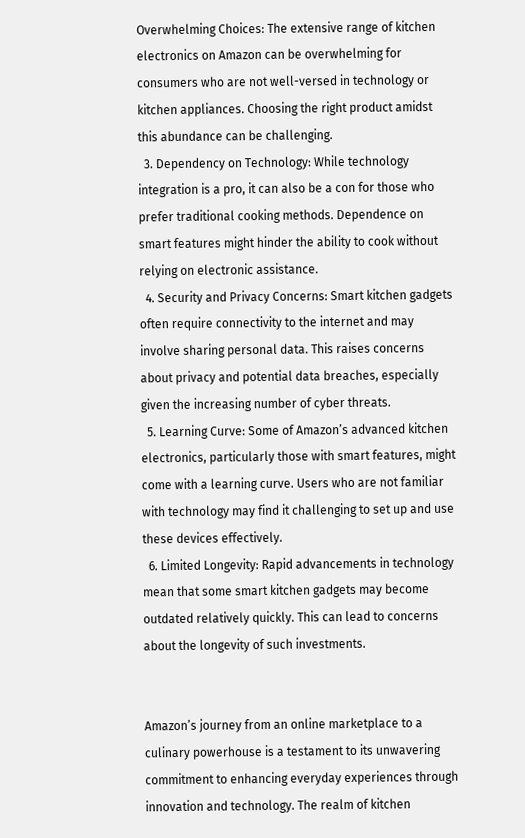Overwhelming Choices: The extensive range of kitchen electronics on Amazon can be overwhelming for consumers who are not well-versed in technology or kitchen appliances. Choosing the right product amidst this abundance can be challenging.
  3. Dependency on Technology: While technology integration is a pro, it can also be a con for those who prefer traditional cooking methods. Dependence on smart features might hinder the ability to cook without relying on electronic assistance.
  4. Security and Privacy Concerns: Smart kitchen gadgets often require connectivity to the internet and may involve sharing personal data. This raises concerns about privacy and potential data breaches, especially given the increasing number of cyber threats.
  5. Learning Curve: Some of Amazon’s advanced kitchen electronics, particularly those with smart features, might come with a learning curve. Users who are not familiar with technology may find it challenging to set up and use these devices effectively.
  6. Limited Longevity: Rapid advancements in technology mean that some smart kitchen gadgets may become outdated relatively quickly. This can lead to concerns about the longevity of such investments.


Amazon’s journey from an online marketplace to a culinary powerhouse is a testament to its unwavering commitment to enhancing everyday experiences through innovation and technology. The realm of kitchen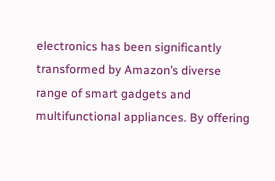electronics has been significantly transformed by Amazon’s diverse range of smart gadgets and multifunctional appliances. By offering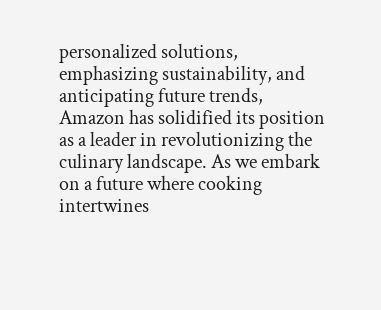personalized solutions, emphasizing sustainability, and anticipating future trends, Amazon has solidified its position as a leader in revolutionizing the culinary landscape. As we embark on a future where cooking intertwines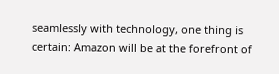seamlessly with technology, one thing is certain: Amazon will be at the forefront of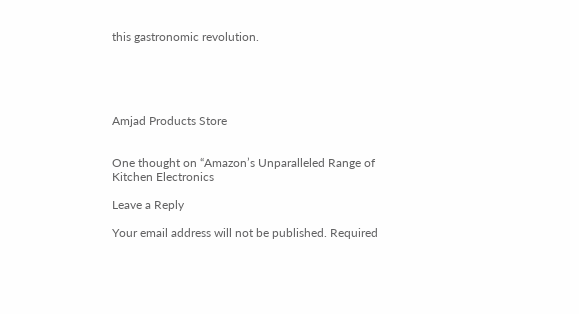this gastronomic revolution.





Amjad Products Store


One thought on “Amazon’s Unparalleled Range of Kitchen Electronics

Leave a Reply

Your email address will not be published. Required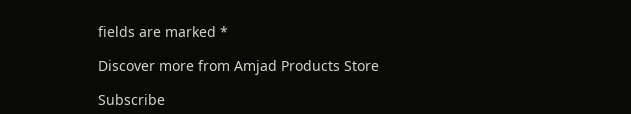fields are marked *

Discover more from Amjad Products Store

Subscribe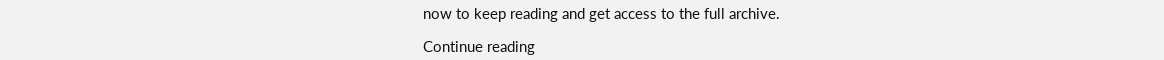now to keep reading and get access to the full archive.

Continue reading